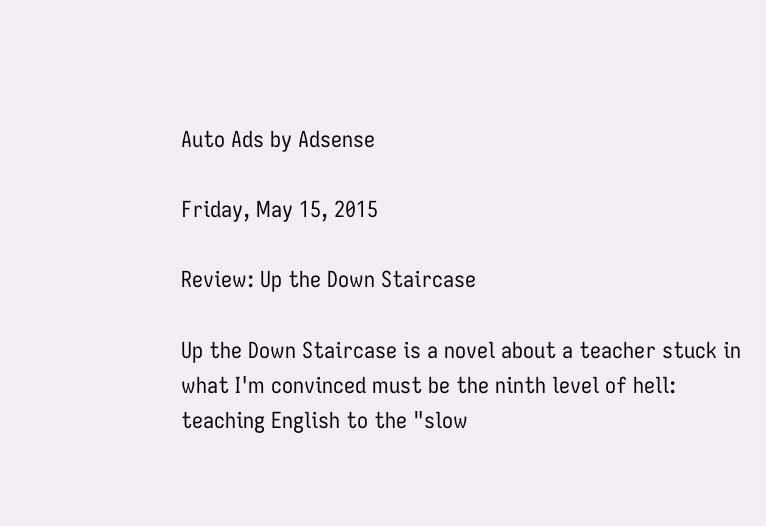Auto Ads by Adsense

Friday, May 15, 2015

Review: Up the Down Staircase

Up the Down Staircase is a novel about a teacher stuck in what I'm convinced must be the ninth level of hell: teaching English to the "slow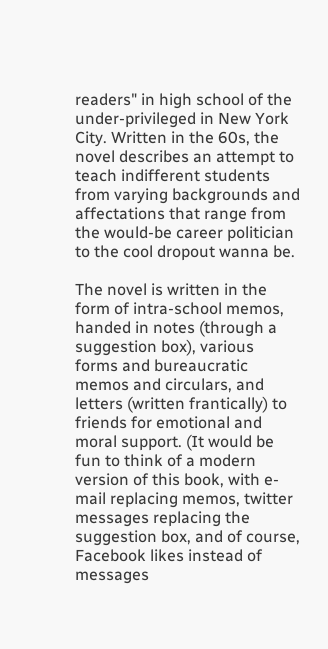readers" in high school of the under-privileged in New York City. Written in the 60s, the novel describes an attempt to teach indifferent students from varying backgrounds and affectations that range from the would-be career politician to the cool dropout wanna be.

The novel is written in the form of intra-school memos, handed in notes (through a suggestion box), various forms and bureaucratic memos and circulars, and letters (written frantically) to friends for emotional and moral support. (It would be fun to think of a modern version of this book, with e-mail replacing memos, twitter messages replacing the suggestion box, and of course, Facebook likes instead of messages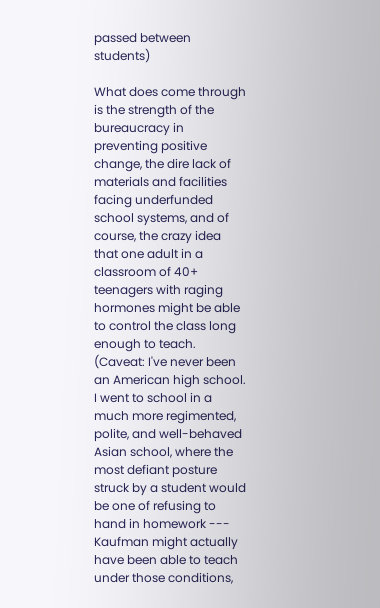passed between students)

What does come through is the strength of the bureaucracy in preventing positive change, the dire lack of materials and facilities facing underfunded school systems, and of course, the crazy idea that one adult in a classroom of 40+ teenagers with raging hormones might be able to control the class long enough to teach. (Caveat: I've never been an American high school. I went to school in a much more regimented, polite, and well-behaved Asian school, where the most defiant posture struck by a student would be one of refusing to hand in homework --- Kaufman might actually have been able to teach under those conditions,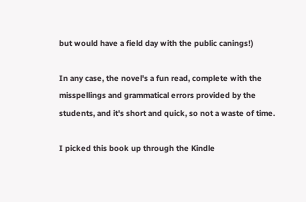but would have a field day with the public canings!)

In any case, the novel's a fun read, complete with the misspellings and grammatical errors provided by the students, and it's short and quick, so not a waste of time.

I picked this book up through the Kindle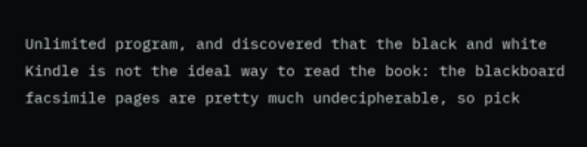Unlimited program, and discovered that the black and white Kindle is not the ideal way to read the book: the blackboard facsimile pages are pretty much undecipherable, so pick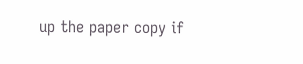up the paper copy if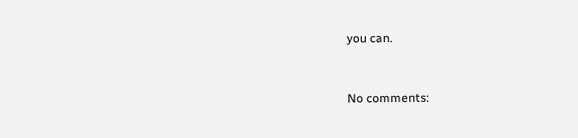you can.


No comments: